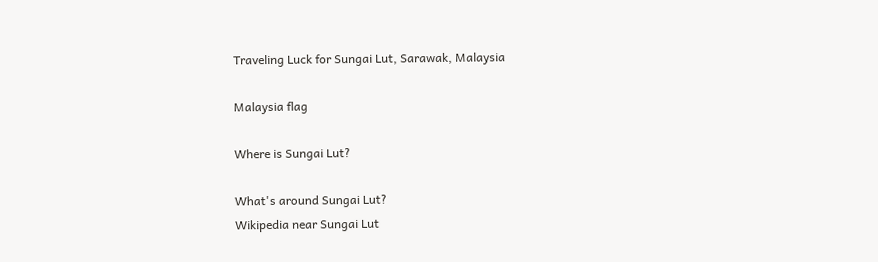Traveling Luck for Sungai Lut, Sarawak, Malaysia

Malaysia flag

Where is Sungai Lut?

What's around Sungai Lut?
Wikipedia near Sungai Lut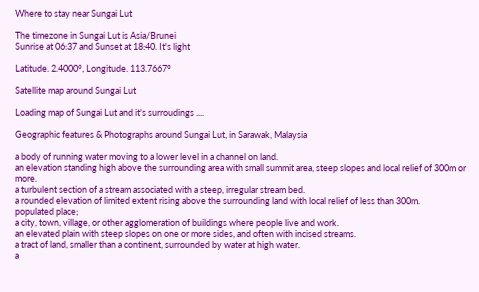Where to stay near Sungai Lut

The timezone in Sungai Lut is Asia/Brunei
Sunrise at 06:37 and Sunset at 18:40. It's light

Latitude. 2.4000°, Longitude. 113.7667°

Satellite map around Sungai Lut

Loading map of Sungai Lut and it's surroudings ....

Geographic features & Photographs around Sungai Lut, in Sarawak, Malaysia

a body of running water moving to a lower level in a channel on land.
an elevation standing high above the surrounding area with small summit area, steep slopes and local relief of 300m or more.
a turbulent section of a stream associated with a steep, irregular stream bed.
a rounded elevation of limited extent rising above the surrounding land with local relief of less than 300m.
populated place;
a city, town, village, or other agglomeration of buildings where people live and work.
an elevated plain with steep slopes on one or more sides, and often with incised streams.
a tract of land, smaller than a continent, surrounded by water at high water.
a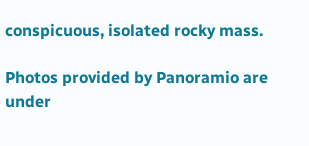conspicuous, isolated rocky mass.

Photos provided by Panoramio are under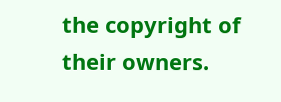the copyright of their owners.